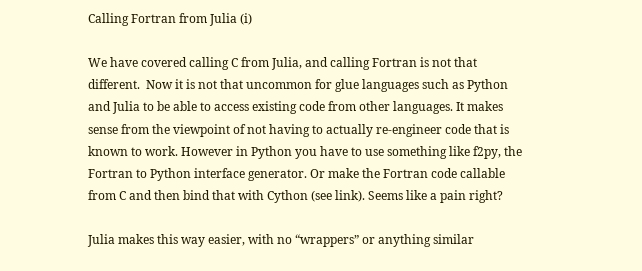Calling Fortran from Julia (i)

We have covered calling C from Julia, and calling Fortran is not that different.  Now it is not that uncommon for glue languages such as Python and Julia to be able to access existing code from other languages. It makes sense from the viewpoint of not having to actually re-engineer code that is known to work. However in Python you have to use something like f2py, the Fortran to Python interface generator. Or make the Fortran code callable from C and then bind that with Cython (see link). Seems like a pain right?

Julia makes this way easier, with no “wrappers” or anything similar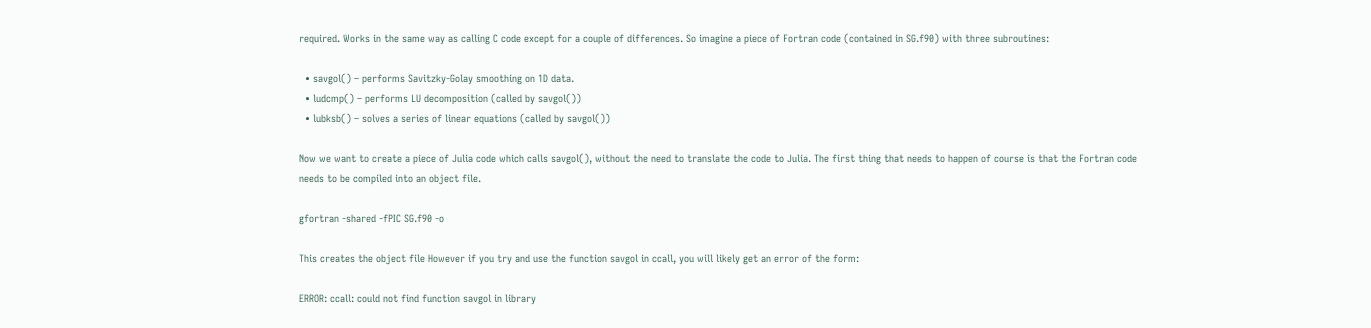required. Works in the same way as calling C code except for a couple of differences. So imagine a piece of Fortran code (contained in SG.f90) with three subroutines:

  • savgol() – performs Savitzky-Golay smoothing on 1D data.
  • ludcmp() – performs LU decomposition (called by savgol())
  • lubksb() – solves a series of linear equations (called by savgol())

Now we want to create a piece of Julia code which calls savgol(), without the need to translate the code to Julia. The first thing that needs to happen of course is that the Fortran code needs to be compiled into an object file.

gfortran -shared -fPIC SG.f90 -o

This creates the object file However if you try and use the function savgol in ccall, you will likely get an error of the form:

ERROR: ccall: could not find function savgol in library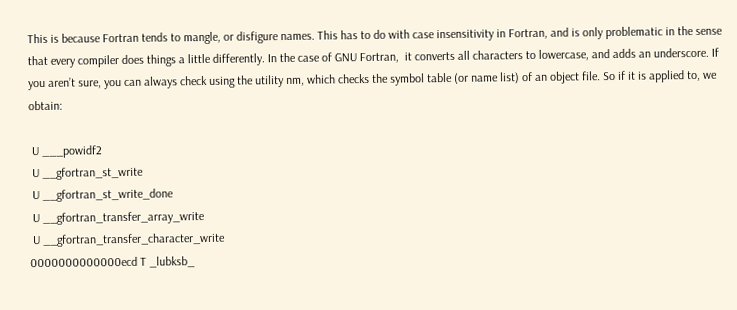This is because Fortran tends to mangle, or disfigure names. This has to do with case insensitivity in Fortran, and is only problematic in the sense that every compiler does things a little differently. In the case of GNU Fortran,  it converts all characters to lowercase, and adds an underscore. If you aren’t sure, you can always check using the utility nm, which checks the symbol table (or name list) of an object file. So if it is applied to, we obtain:

 U ___powidf2
 U __gfortran_st_write
 U __gfortran_st_write_done
 U __gfortran_transfer_array_write
 U __gfortran_transfer_character_write
0000000000000ecd T _lubksb_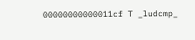00000000000011cf T _ludcmp_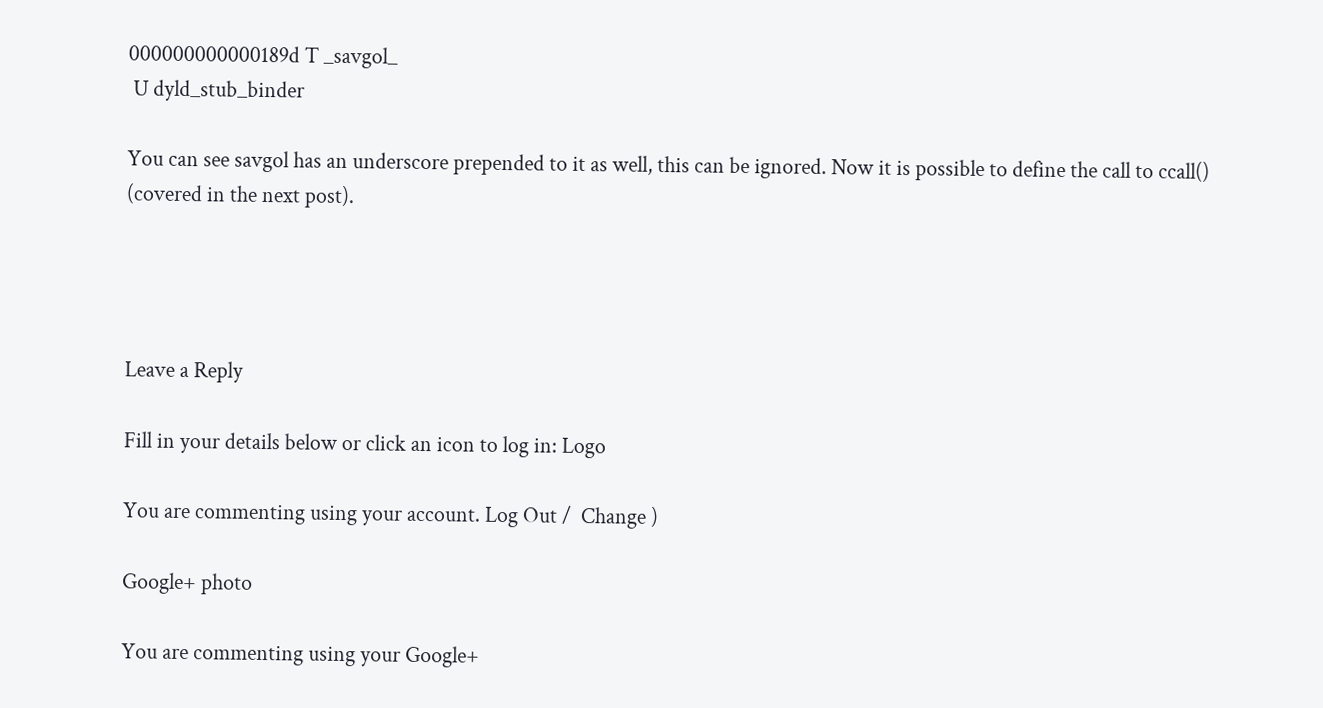000000000000189d T _savgol_
 U dyld_stub_binder

You can see savgol has an underscore prepended to it as well, this can be ignored. Now it is possible to define the call to ccall() (covered in the next post).




Leave a Reply

Fill in your details below or click an icon to log in: Logo

You are commenting using your account. Log Out /  Change )

Google+ photo

You are commenting using your Google+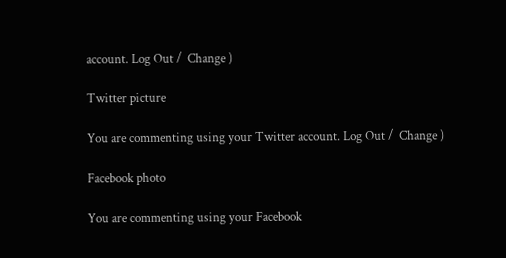account. Log Out /  Change )

Twitter picture

You are commenting using your Twitter account. Log Out /  Change )

Facebook photo

You are commenting using your Facebook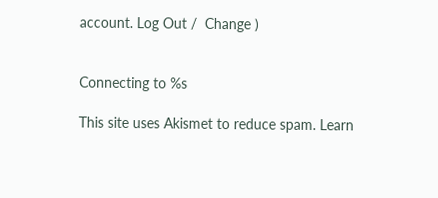account. Log Out /  Change )


Connecting to %s

This site uses Akismet to reduce spam. Learn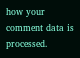how your comment data is processed.